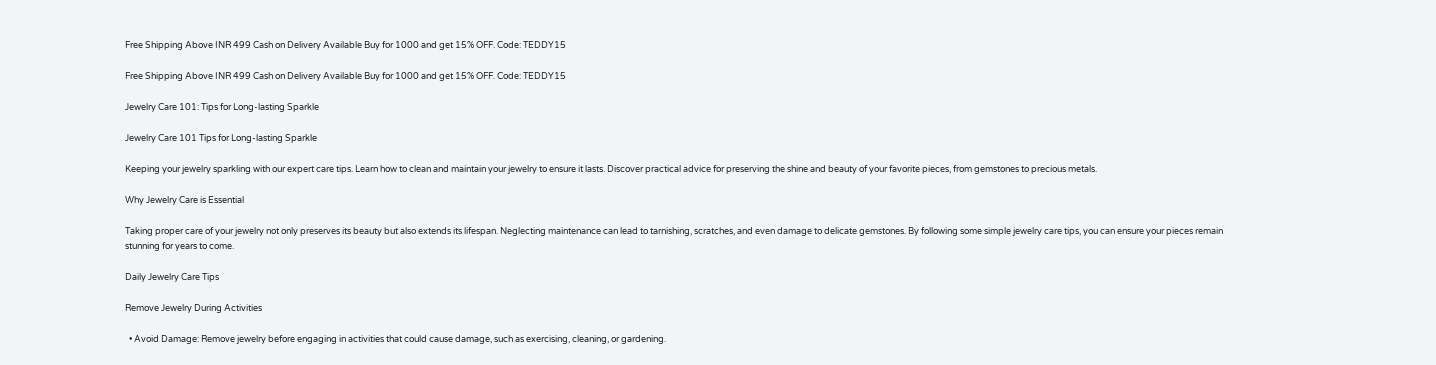Free Shipping Above INR 499 Cash on Delivery Available Buy for 1000 and get 15% OFF. Code: TEDDY15

Free Shipping Above INR 499 Cash on Delivery Available Buy for 1000 and get 15% OFF. Code: TEDDY15

Jewelry Care 101: Tips for Long-lasting Sparkle

Jewelry Care 101 Tips for Long-lasting Sparkle

Keeping your jewelry sparkling with our expert care tips. Learn how to clean and maintain your jewelry to ensure it lasts. Discover practical advice for preserving the shine and beauty of your favorite pieces, from gemstones to precious metals.

Why Jewelry Care is Essential

Taking proper care of your jewelry not only preserves its beauty but also extends its lifespan. Neglecting maintenance can lead to tarnishing, scratches, and even damage to delicate gemstones. By following some simple jewelry care tips, you can ensure your pieces remain stunning for years to come.

Daily Jewelry Care Tips

Remove Jewelry During Activities

  • Avoid Damage: Remove jewelry before engaging in activities that could cause damage, such as exercising, cleaning, or gardening.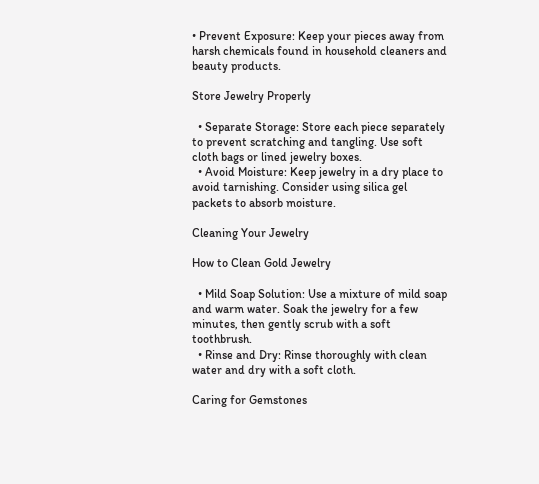• Prevent Exposure: Keep your pieces away from harsh chemicals found in household cleaners and beauty products.

Store Jewelry Properly

  • Separate Storage: Store each piece separately to prevent scratching and tangling. Use soft cloth bags or lined jewelry boxes.
  • Avoid Moisture: Keep jewelry in a dry place to avoid tarnishing. Consider using silica gel packets to absorb moisture.

Cleaning Your Jewelry

How to Clean Gold Jewelry

  • Mild Soap Solution: Use a mixture of mild soap and warm water. Soak the jewelry for a few minutes, then gently scrub with a soft toothbrush.
  • Rinse and Dry: Rinse thoroughly with clean water and dry with a soft cloth.

Caring for Gemstones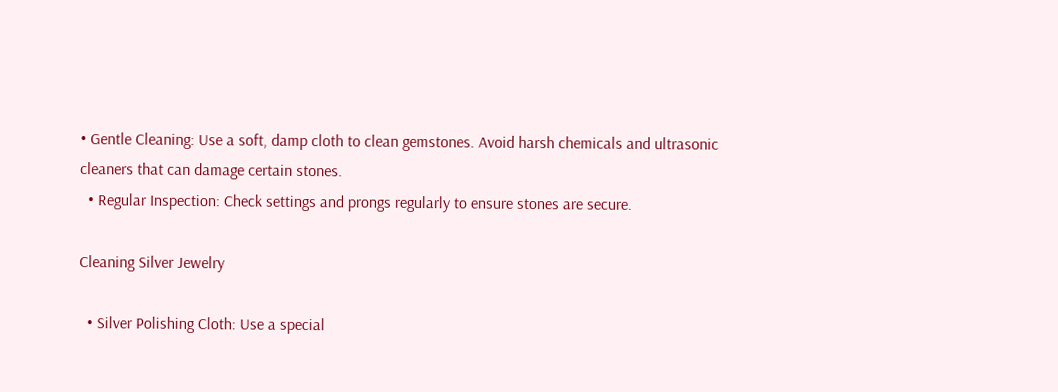• Gentle Cleaning: Use a soft, damp cloth to clean gemstones. Avoid harsh chemicals and ultrasonic cleaners that can damage certain stones.
  • Regular Inspection: Check settings and prongs regularly to ensure stones are secure.

Cleaning Silver Jewelry

  • Silver Polishing Cloth: Use a special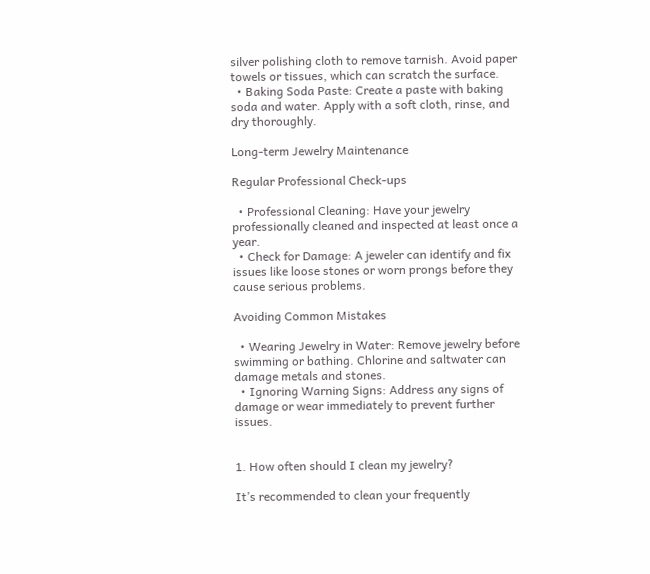silver polishing cloth to remove tarnish. Avoid paper towels or tissues, which can scratch the surface.
  • Baking Soda Paste: Create a paste with baking soda and water. Apply with a soft cloth, rinse, and dry thoroughly.

Long-term Jewelry Maintenance

Regular Professional Check-ups

  • Professional Cleaning: Have your jewelry professionally cleaned and inspected at least once a year.
  • Check for Damage: A jeweler can identify and fix issues like loose stones or worn prongs before they cause serious problems.

Avoiding Common Mistakes

  • Wearing Jewelry in Water: Remove jewelry before swimming or bathing. Chlorine and saltwater can damage metals and stones.
  • Ignoring Warning Signs: Address any signs of damage or wear immediately to prevent further issues.


1. How often should I clean my jewelry?

It’s recommended to clean your frequently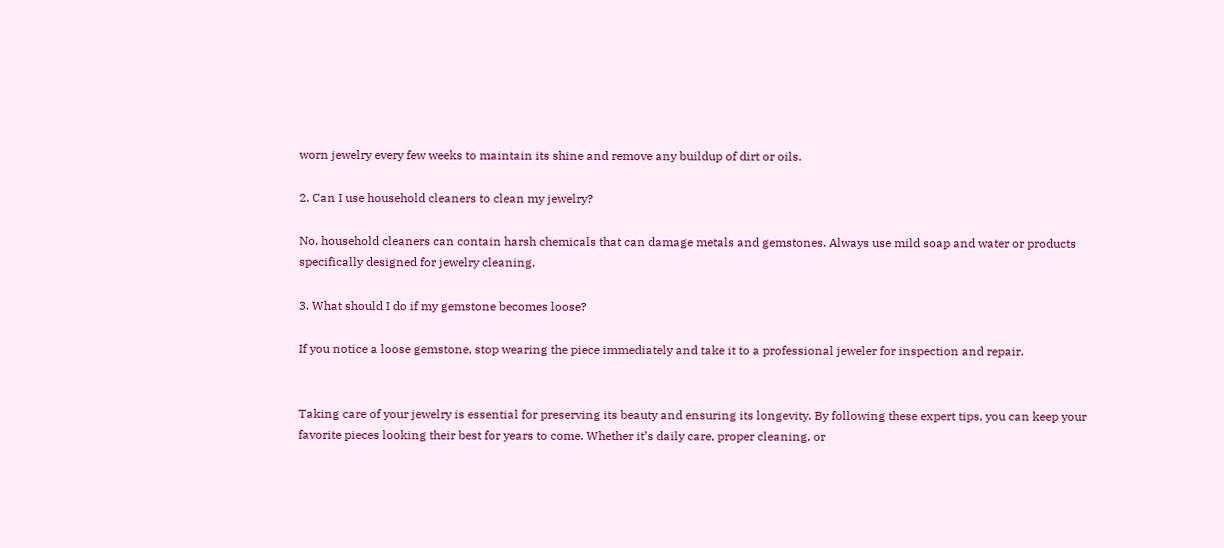worn jewelry every few weeks to maintain its shine and remove any buildup of dirt or oils.

2. Can I use household cleaners to clean my jewelry?

No, household cleaners can contain harsh chemicals that can damage metals and gemstones. Always use mild soap and water or products specifically designed for jewelry cleaning.

3. What should I do if my gemstone becomes loose?

If you notice a loose gemstone, stop wearing the piece immediately and take it to a professional jeweler for inspection and repair.


Taking care of your jewelry is essential for preserving its beauty and ensuring its longevity. By following these expert tips, you can keep your favorite pieces looking their best for years to come. Whether it’s daily care, proper cleaning, or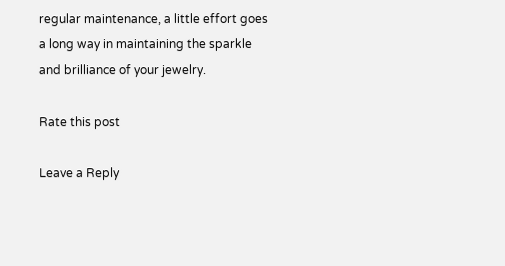regular maintenance, a little effort goes a long way in maintaining the sparkle and brilliance of your jewelry.

Rate this post

Leave a Reply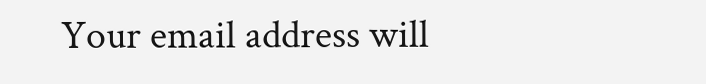Your email address will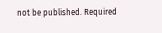not be published. Required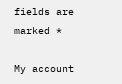fields are marked *

My account